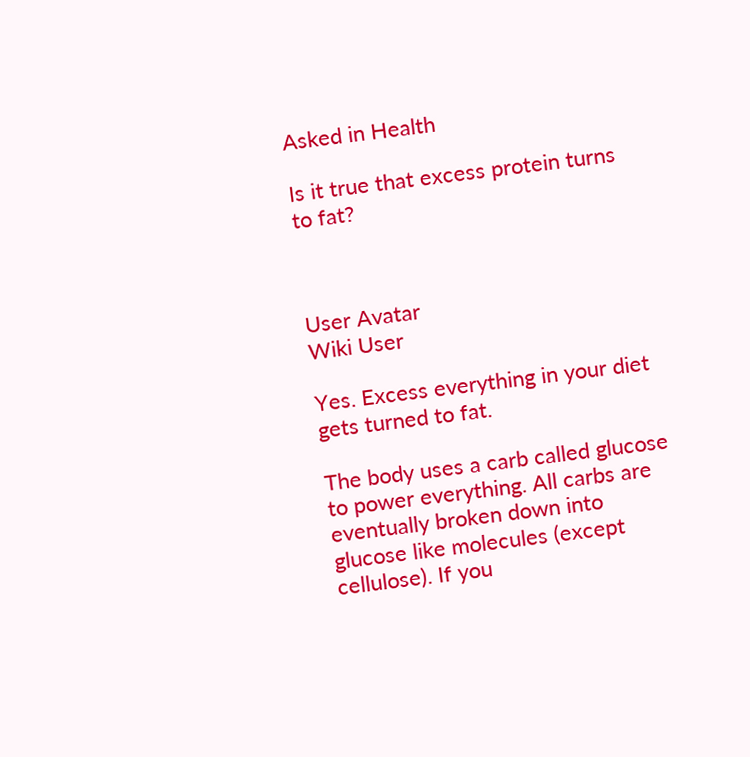Asked in Health

Is it true that excess protein turns to fat?



User Avatar
Wiki User

Yes. Excess everything in your diet gets turned to fat.

The body uses a carb called glucose to power everything. All carbs are eventually broken down into glucose like molecules (except cellulose). If you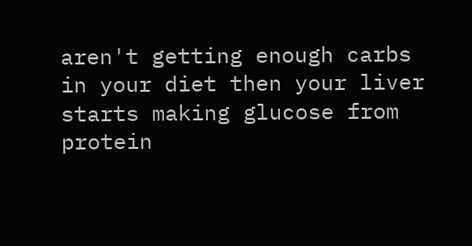aren't getting enough carbs in your diet then your liver starts making glucose from protein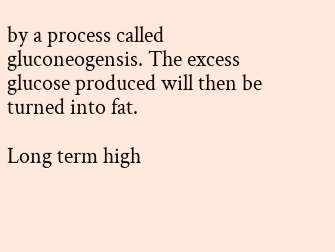by a process called gluconeogensis. The excess glucose produced will then be turned into fat.

Long term high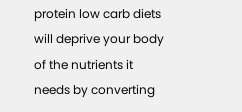protein low carb diets will deprive your body of the nutrients it needs by converting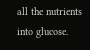all the nutrients into glucose.